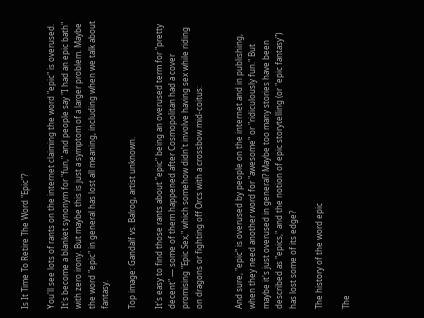Is It Time To Retire The Word "Epic"?

You'll see lots of rants on the internet claiming the word "epic" is overused. It's become a blanket synonym for "fun," and people say "I had an epic bath" with zero irony. But maybe this is just a symptom of a larger problem. Maybe the word "epic" in general has lost all meaning, including when we talk about fantasy.

Top image: Gandalf vs. Balrog, artist unknown.

It's easy to find those rants about "epic" being an overused term for "pretty decent" — some of them happened after Cosmopolitan had a cover promising "Epic Sex," which somehow didn't involve having sex while riding on dragons or fighting off Orcs with a crossbow mid-coitus:


And sure, "epic" is overused by people on the internet and in publishing, when they need another word for "awesome" or "ridiculously fun." But maybe it's just overused in general? Maybe too many stories have been described as "epics," and the notion of epic storytelling (or "epic fantasy") has lost some of its edge?

The history of the word epic

The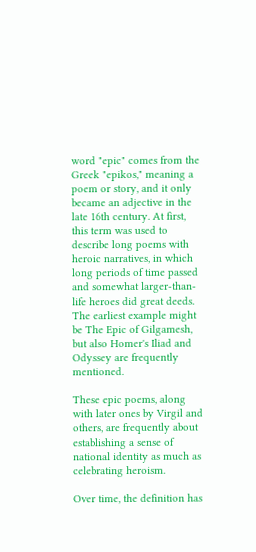word "epic" comes from the Greek "epikos," meaning a poem or story, and it only became an adjective in the late 16th century. At first, this term was used to describe long poems with heroic narratives, in which long periods of time passed and somewhat larger-than-life heroes did great deeds. The earliest example might be The Epic of Gilgamesh, but also Homer's Iliad and Odyssey are frequently mentioned.

These epic poems, along with later ones by Virgil and others, are frequently about establishing a sense of national identity as much as celebrating heroism.

Over time, the definition has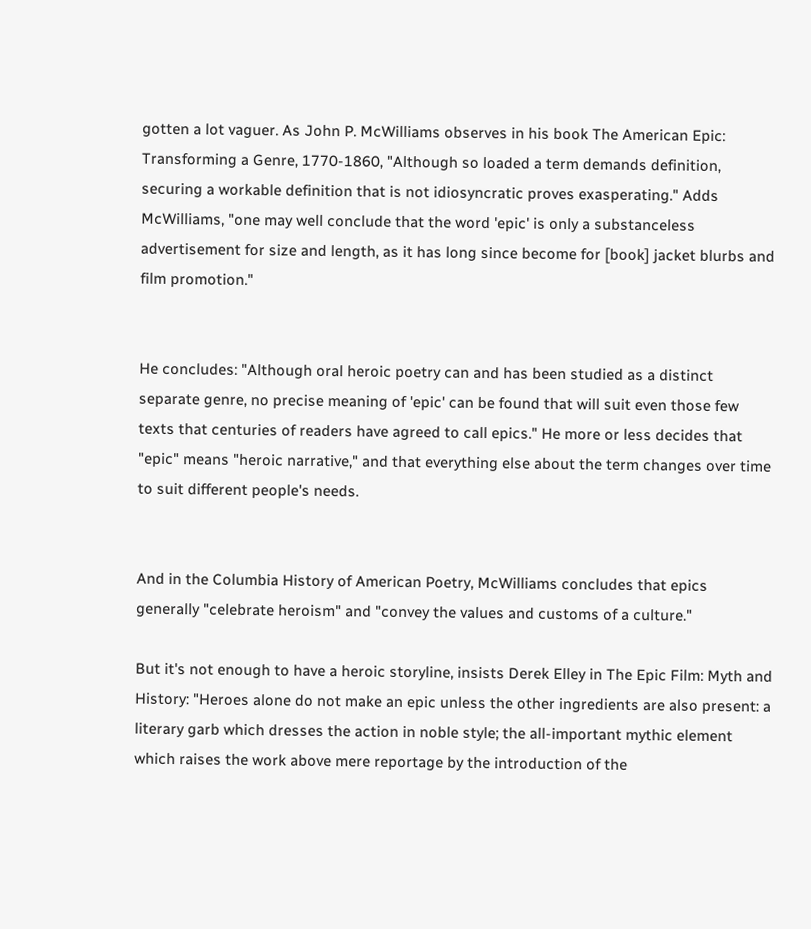gotten a lot vaguer. As John P. McWilliams observes in his book The American Epic: Transforming a Genre, 1770-1860, "Although so loaded a term demands definition, securing a workable definition that is not idiosyncratic proves exasperating." Adds McWilliams, "one may well conclude that the word 'epic' is only a substanceless advertisement for size and length, as it has long since become for [book] jacket blurbs and film promotion."


He concludes: "Although oral heroic poetry can and has been studied as a distinct separate genre, no precise meaning of 'epic' can be found that will suit even those few texts that centuries of readers have agreed to call epics." He more or less decides that "epic" means "heroic narrative," and that everything else about the term changes over time to suit different people's needs.


And in the Columbia History of American Poetry, McWilliams concludes that epics generally "celebrate heroism" and "convey the values and customs of a culture."

But it's not enough to have a heroic storyline, insists Derek Elley in The Epic Film: Myth and History: "Heroes alone do not make an epic unless the other ingredients are also present: a literary garb which dresses the action in noble style; the all-important mythic element which raises the work above mere reportage by the introduction of the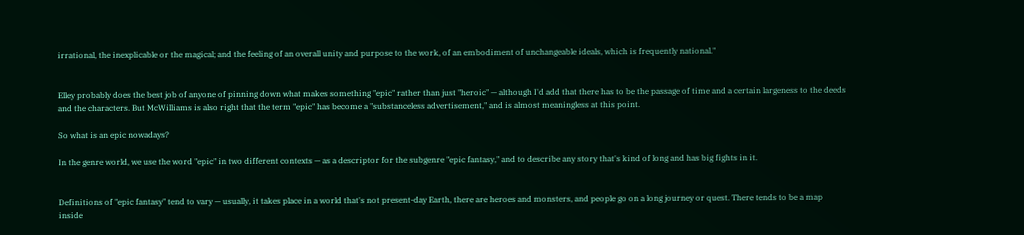irrational, the inexplicable or the magical; and the feeling of an overall unity and purpose to the work, of an embodiment of unchangeable ideals, which is frequently national."


Elley probably does the best job of anyone of pinning down what makes something "epic" rather than just "heroic" — although I'd add that there has to be the passage of time and a certain largeness to the deeds and the characters. But McWilliams is also right that the term "epic" has become a "substanceless advertisement," and is almost meaningless at this point.

So what is an epic nowadays?

In the genre world, we use the word "epic" in two different contexts — as a descriptor for the subgenre "epic fantasy," and to describe any story that's kind of long and has big fights in it.


Definitions of "epic fantasy" tend to vary — usually, it takes place in a world that's not present-day Earth, there are heroes and monsters, and people go on a long journey or quest. There tends to be a map inside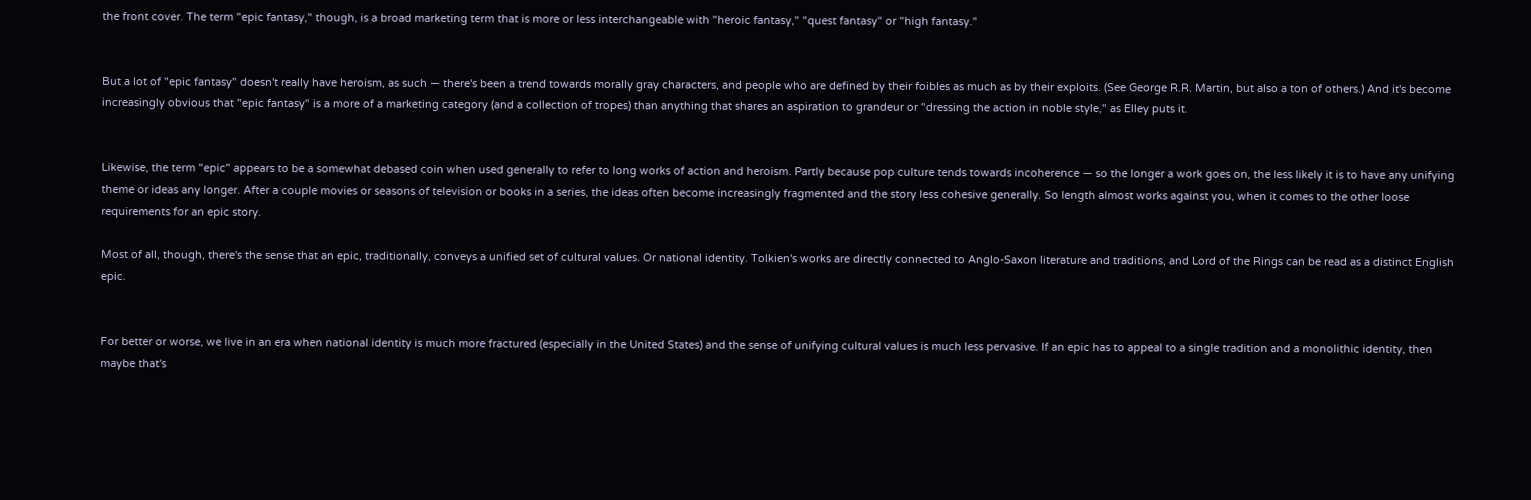the front cover. The term "epic fantasy," though, is a broad marketing term that is more or less interchangeable with "heroic fantasy," "quest fantasy" or "high fantasy."


But a lot of "epic fantasy" doesn't really have heroism, as such — there's been a trend towards morally gray characters, and people who are defined by their foibles as much as by their exploits. (See George R.R. Martin, but also a ton of others.) And it's become increasingly obvious that "epic fantasy" is a more of a marketing category (and a collection of tropes) than anything that shares an aspiration to grandeur or "dressing the action in noble style," as Elley puts it.


Likewise, the term "epic" appears to be a somewhat debased coin when used generally to refer to long works of action and heroism. Partly because pop culture tends towards incoherence — so the longer a work goes on, the less likely it is to have any unifying theme or ideas any longer. After a couple movies or seasons of television or books in a series, the ideas often become increasingly fragmented and the story less cohesive generally. So length almost works against you, when it comes to the other loose requirements for an epic story.

Most of all, though, there's the sense that an epic, traditionally, conveys a unified set of cultural values. Or national identity. Tolkien's works are directly connected to Anglo-Saxon literature and traditions, and Lord of the Rings can be read as a distinct English epic.


For better or worse, we live in an era when national identity is much more fractured (especially in the United States) and the sense of unifying cultural values is much less pervasive. If an epic has to appeal to a single tradition and a monolithic identity, then maybe that's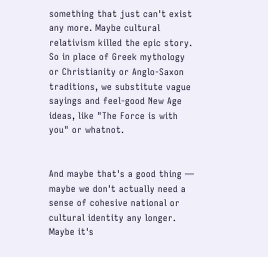something that just can't exist any more. Maybe cultural relativism killed the epic story. So in place of Greek mythology or Christianity or Anglo-Saxon traditions, we substitute vague sayings and feel-good New Age ideas, like "The Force is with you" or whatnot.


And maybe that's a good thing — maybe we don't actually need a sense of cohesive national or cultural identity any longer. Maybe it's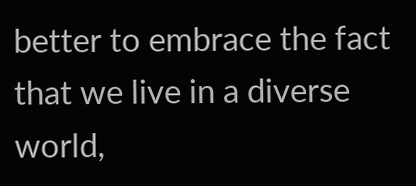better to embrace the fact that we live in a diverse world,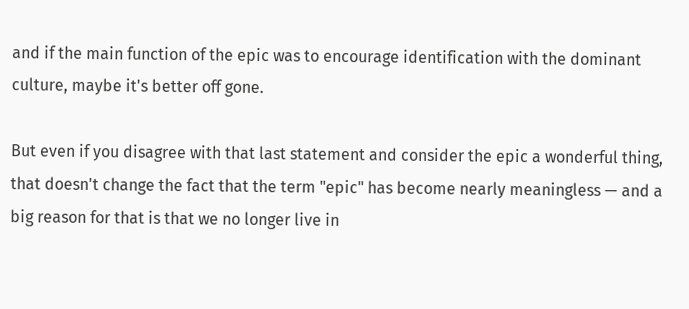and if the main function of the epic was to encourage identification with the dominant culture, maybe it's better off gone.

But even if you disagree with that last statement and consider the epic a wonderful thing, that doesn't change the fact that the term "epic" has become nearly meaningless — and a big reason for that is that we no longer live in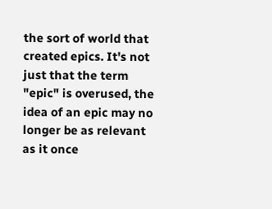the sort of world that created epics. It's not just that the term "epic" is overused, the idea of an epic may no longer be as relevant as it once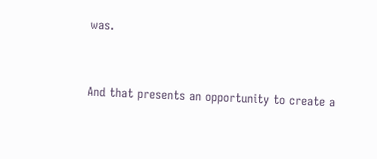was.


And that presents an opportunity to create a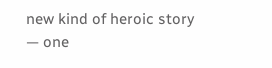new kind of heroic story — one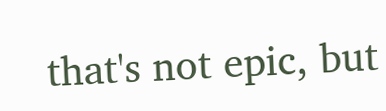that's not epic, but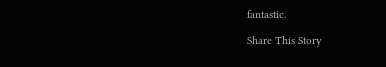fantastic.

Share This Story